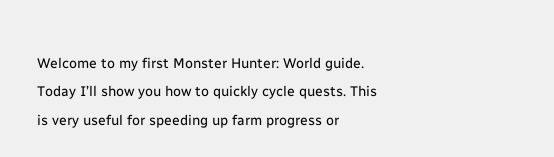Welcome to my first Monster Hunter: World guide. Today I’ll show you how to quickly cycle quests. This is very useful for speeding up farm progress or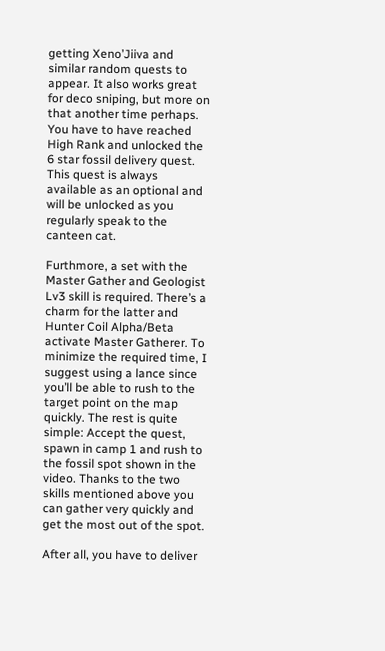getting Xeno’Jiiva and similar random quests to appear. It also works great for deco sniping, but more on that another time perhaps. You have to have reached High Rank and unlocked the 6 star fossil delivery quest. This quest is always available as an optional and will be unlocked as you regularly speak to the canteen cat.

Furthmore, a set with the Master Gather and Geologist Lv3 skill is required. There’s a charm for the latter and Hunter Coil Alpha/Beta activate Master Gatherer. To minimize the required time, I suggest using a lance since you’ll be able to rush to the target point on the map quickly. The rest is quite simple: Accept the quest, spawn in camp 1 and rush to the fossil spot shown in the video. Thanks to the two skills mentioned above you can gather very quickly and get the most out of the spot.

After all, you have to deliver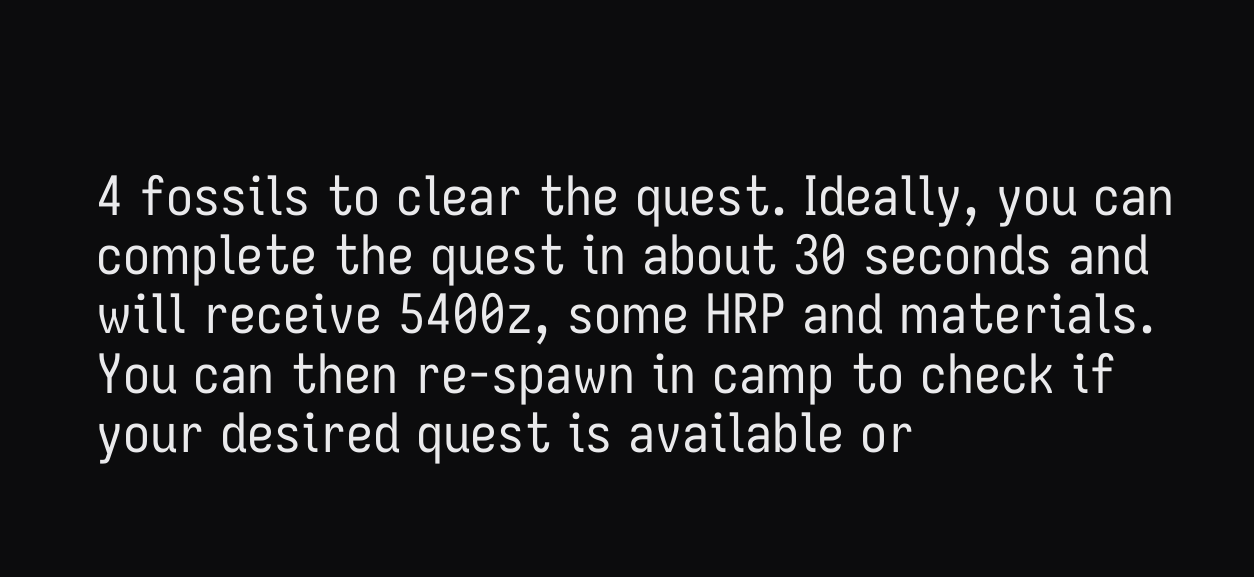4 fossils to clear the quest. Ideally, you can complete the quest in about 30 seconds and will receive 5400z, some HRP and materials. You can then re-spawn in camp to check if your desired quest is available or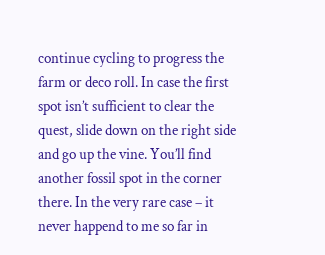continue cycling to progress the farm or deco roll. In case the first spot isn’t sufficient to clear the quest, slide down on the right side and go up the vine. You’ll find another fossil spot in the corner there. In the very rare case – it never happend to me so far in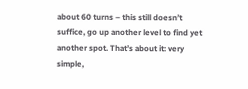about 60 turns – this still doesn’t suffice, go up another level to find yet another spot. That’s about it: very simple,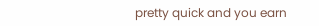pretty quick and you earn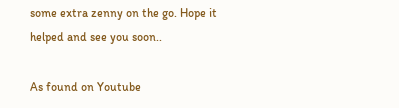some extra zenny on the go. Hope it helped and see you soon..

As found on Youtube